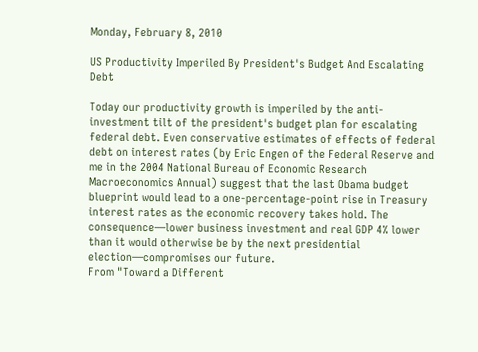Monday, February 8, 2010

US Productivity Imperiled By President's Budget And Escalating Debt

Today our productivity growth is imperiled by the anti-investment tilt of the president's budget plan for escalating federal debt. Even conservative estimates of effects of federal debt on interest rates (by Eric Engen of the Federal Reserve and me in the 2004 National Bureau of Economic Research Macroeconomics Annual) suggest that the last Obama budget blueprint would lead to a one-percentage-point rise in Treasury interest rates as the economic recovery takes hold. The consequence—lower business investment and real GDP 4% lower than it would otherwise be by the next presidential election—compromises our future.
From "Toward a Different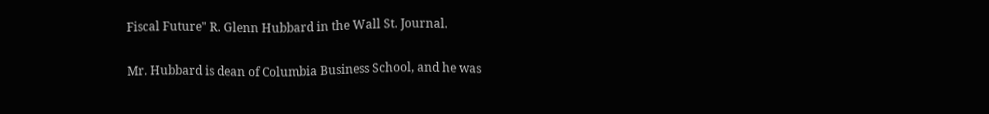Fiscal Future" R. Glenn Hubbard in the Wall St. Journal.

Mr. Hubbard is dean of Columbia Business School, and he was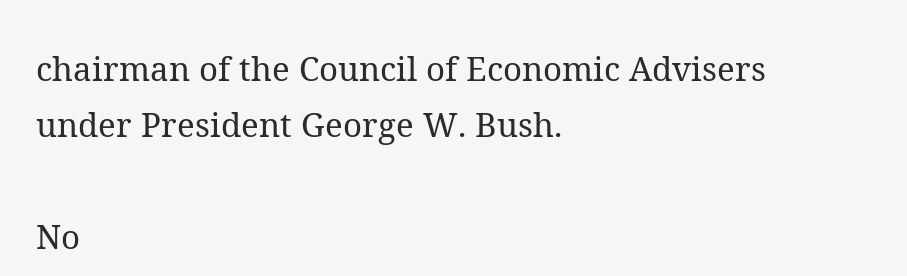chairman of the Council of Economic Advisers under President George W. Bush.

No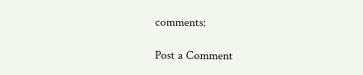comments:

Post a Comment